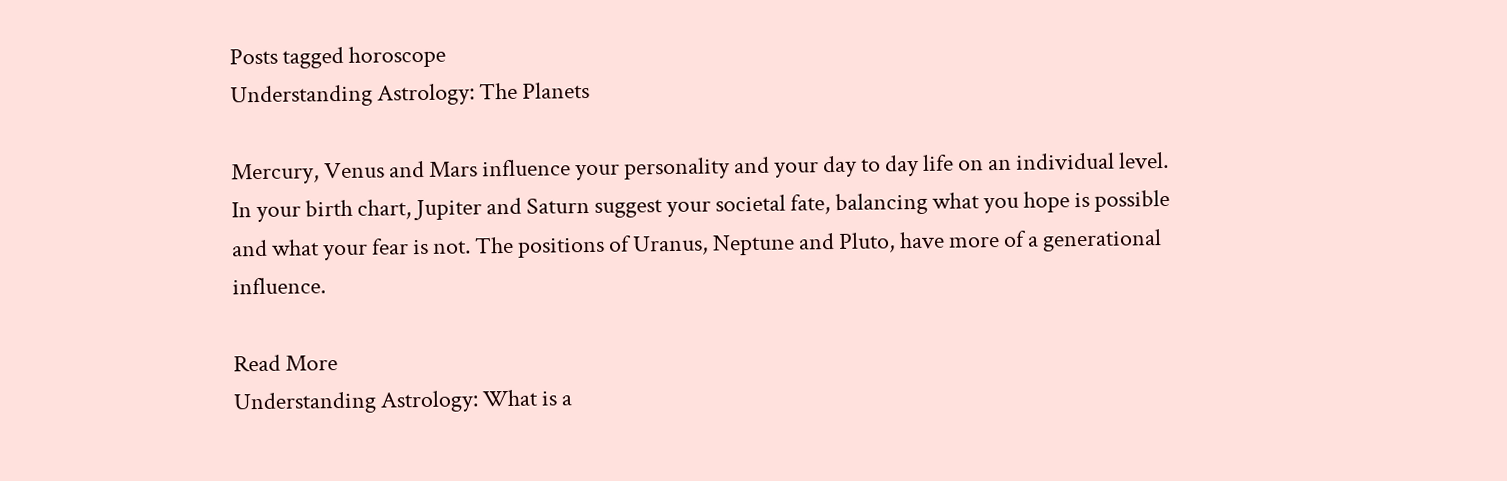Posts tagged horoscope
Understanding Astrology: The Planets

Mercury, Venus and Mars influence your personality and your day to day life on an individual level. In your birth chart, Jupiter and Saturn suggest your societal fate, balancing what you hope is possible and what your fear is not. The positions of Uranus, Neptune and Pluto, have more of a generational influence.

Read More
Understanding Astrology: What is a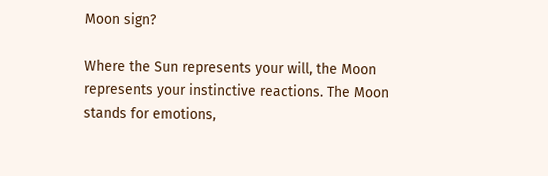Moon sign?

Where the Sun represents your will, the Moon represents your instinctive reactions. The Moon stands for emotions,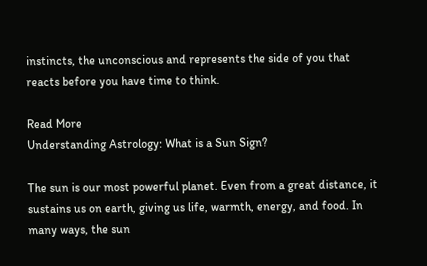instincts, the unconscious and represents the side of you that reacts before you have time to think.

Read More
Understanding Astrology: What is a Sun Sign?

The sun is our most powerful planet. Even from a great distance, it sustains us on earth, giving us life, warmth, energy, and food. In many ways, the sun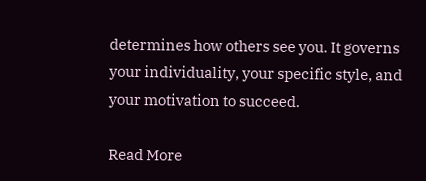determines how others see you. It governs your individuality, your specific style, and your motivation to succeed.

Read More